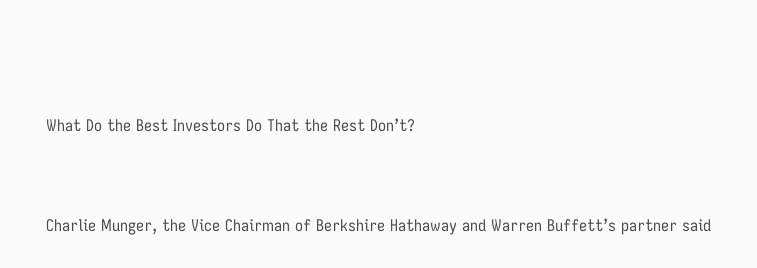What Do the Best Investors Do That the Rest Don’t?


Charlie Munger, the Vice Chairman of Berkshire Hathaway and Warren Buffett’s partner said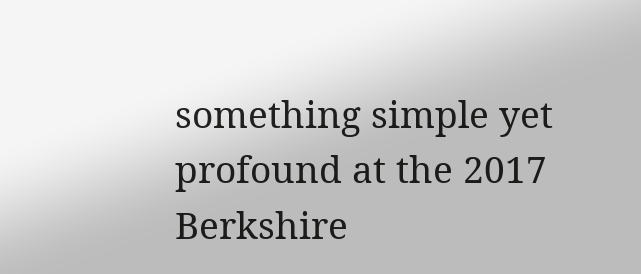something simple yet profound at the 2017 Berkshire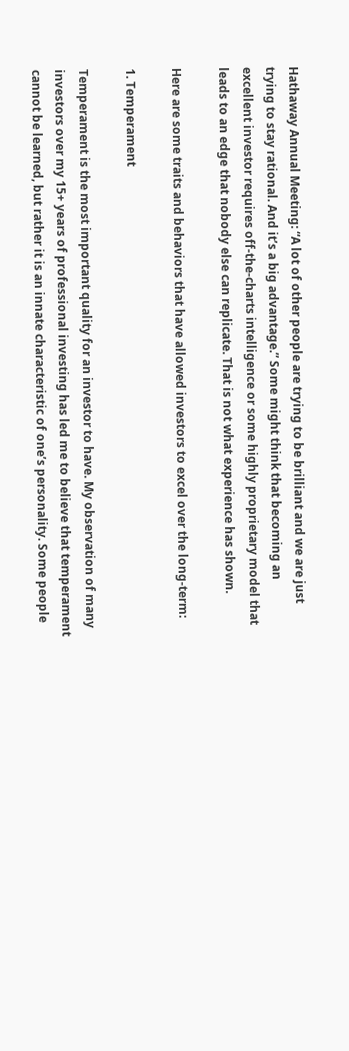Hathaway Annual Meeting: “A lot of other people are trying to be brilliant and we are just trying to stay rational. And it’s a big advantage.” Some might think that becoming an excellent investor requires off-the-charts intelligence or some highly proprietary model that leads to an edge that nobody else can replicate. That is not what experience has shown.

Here are some traits and behaviors that have allowed investors to excel over the long-term:

1. Temperament

Temperament is the most important quality for an investor to have. My observation of many investors over my 15+ years of professional investing has led me to believe that temperament cannot be learned, but rather it is an innate characteristic of one’s personality. Some people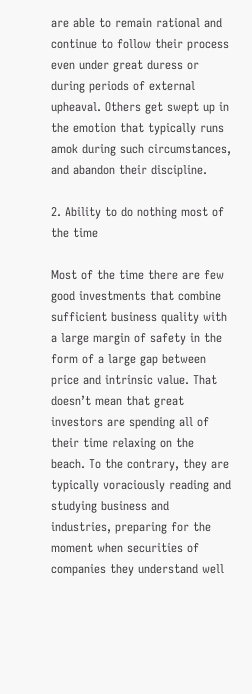are able to remain rational and continue to follow their process even under great duress or during periods of external upheaval. Others get swept up in the emotion that typically runs amok during such circumstances, and abandon their discipline.

2. Ability to do nothing most of the time

Most of the time there are few good investments that combine sufficient business quality with a large margin of safety in the form of a large gap between price and intrinsic value. That doesn’t mean that great investors are spending all of their time relaxing on the beach. To the contrary, they are typically voraciously reading and studying business and industries, preparing for the moment when securities of companies they understand well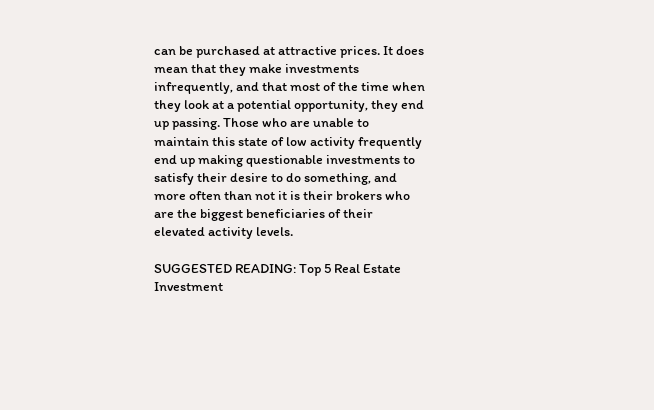can be purchased at attractive prices. It does mean that they make investments infrequently, and that most of the time when they look at a potential opportunity, they end up passing. Those who are unable to maintain this state of low activity frequently end up making questionable investments to satisfy their desire to do something, and more often than not it is their brokers who are the biggest beneficiaries of their elevated activity levels.

SUGGESTED READING: Top 5 Real Estate Investment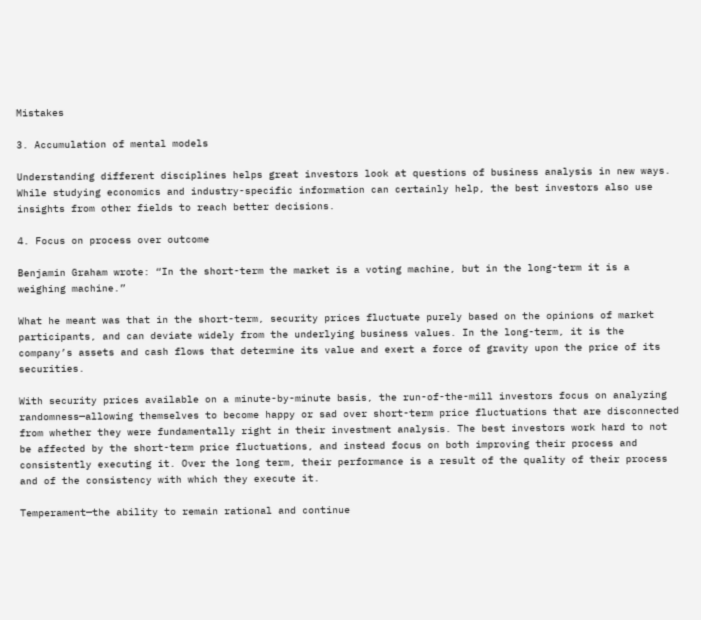Mistakes

3. Accumulation of mental models

Understanding different disciplines helps great investors look at questions of business analysis in new ways. While studying economics and industry-specific information can certainly help, the best investors also use insights from other fields to reach better decisions.

4. Focus on process over outcome

Benjamin Graham wrote: “In the short-term the market is a voting machine, but in the long-term it is a weighing machine.”

What he meant was that in the short-term, security prices fluctuate purely based on the opinions of market participants, and can deviate widely from the underlying business values. In the long-term, it is the company’s assets and cash flows that determine its value and exert a force of gravity upon the price of its securities.

With security prices available on a minute-by-minute basis, the run-of-the-mill investors focus on analyzing randomness—allowing themselves to become happy or sad over short-term price fluctuations that are disconnected from whether they were fundamentally right in their investment analysis. The best investors work hard to not be affected by the short-term price fluctuations, and instead focus on both improving their process and consistently executing it. Over the long term, their performance is a result of the quality of their process and of the consistency with which they execute it.

Temperament—the ability to remain rational and continue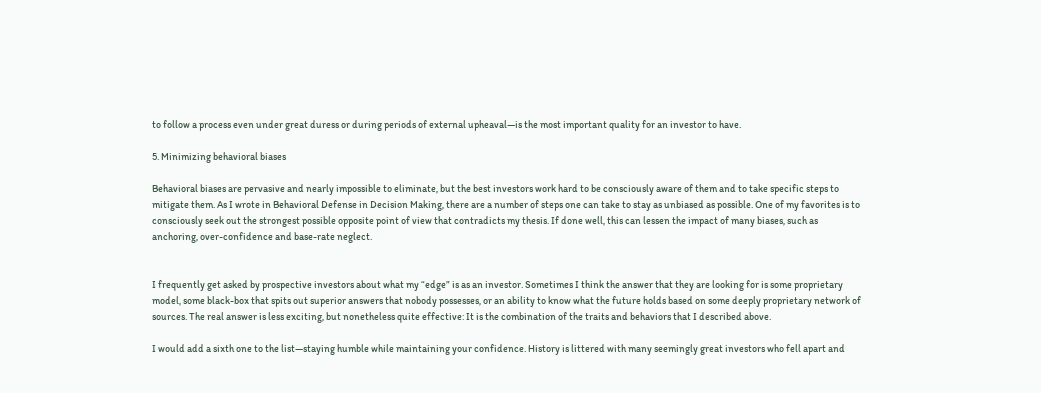to follow a process even under great duress or during periods of external upheaval—is the most important quality for an investor to have.

5. Minimizing behavioral biases

Behavioral biases are pervasive and nearly impossible to eliminate, but the best investors work hard to be consciously aware of them and to take specific steps to mitigate them. As I wrote in Behavioral Defense in Decision Making, there are a number of steps one can take to stay as unbiased as possible. One of my favorites is to consciously seek out the strongest possible opposite point of view that contradicts my thesis. If done well, this can lessen the impact of many biases, such as anchoring, over-confidence and base-rate neglect.


I frequently get asked by prospective investors about what my “edge” is as an investor. Sometimes I think the answer that they are looking for is some proprietary model, some black-box that spits out superior answers that nobody possesses, or an ability to know what the future holds based on some deeply proprietary network of sources. The real answer is less exciting, but nonetheless quite effective: It is the combination of the traits and behaviors that I described above.

I would add a sixth one to the list—staying humble while maintaining your confidence. History is littered with many seemingly great investors who fell apart and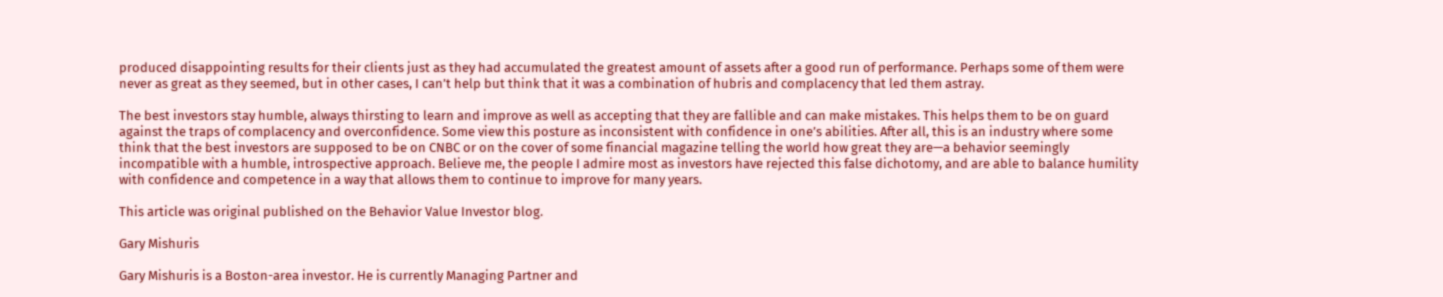produced disappointing results for their clients just as they had accumulated the greatest amount of assets after a good run of performance. Perhaps some of them were never as great as they seemed, but in other cases, I can’t help but think that it was a combination of hubris and complacency that led them astray.

The best investors stay humble, always thirsting to learn and improve as well as accepting that they are fallible and can make mistakes. This helps them to be on guard against the traps of complacency and overconfidence. Some view this posture as inconsistent with confidence in one’s abilities. After all, this is an industry where some think that the best investors are supposed to be on CNBC or on the cover of some financial magazine telling the world how great they are—a behavior seemingly incompatible with a humble, introspective approach. Believe me, the people I admire most as investors have rejected this false dichotomy, and are able to balance humility with confidence and competence in a way that allows them to continue to improve for many years.

This article was original published on the Behavior Value Investor blog.

Gary Mishuris

Gary Mishuris is a Boston-area investor. He is currently Managing Partner and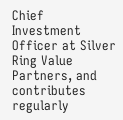Chief Investment Officer at Silver Ring Value Partners, and contributes regularly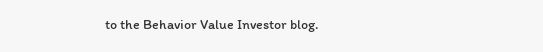to the Behavior Value Investor blog.